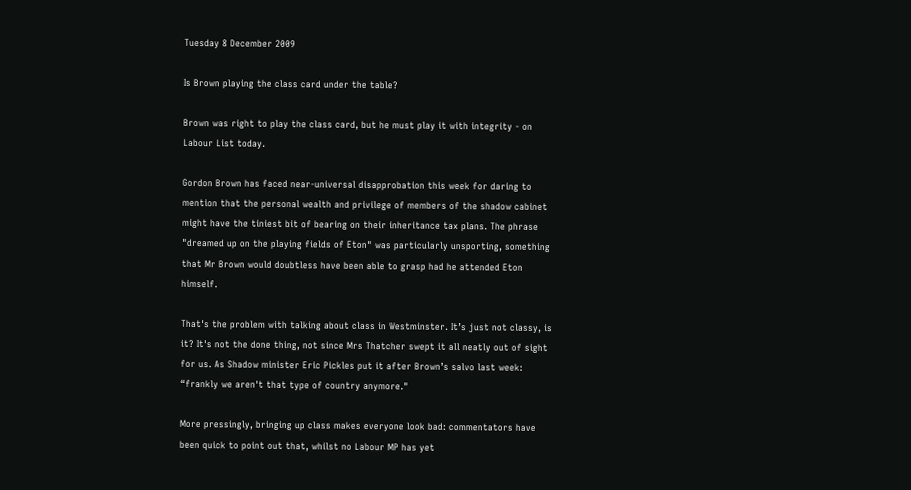Tuesday 8 December 2009

Is Brown playing the class card under the table?

Brown was right to play the class card, but he must play it with integrity - on Labour List today.

Gordon Brown has faced near-universal disapprobation this week for daring to mention that the personal wealth and privilege of members of the shadow cabinet might have the tiniest bit of bearing on their inheritance tax plans. The phrase "dreamed up on the playing fields of Eton" was particularly unsporting, something that Mr Brown would doubtless have been able to grasp had he attended Eton himself.

That's the problem with talking about class in Westminster. It’s just not classy, is it? It's not the done thing, not since Mrs Thatcher swept it all neatly out of sight for us. As Shadow minister Eric Pickles put it after Brown’s salvo last week: “frankly we aren't that type of country anymore."

More pressingly, bringing up class makes everyone look bad: commentators have been quick to point out that, whilst no Labour MP has yet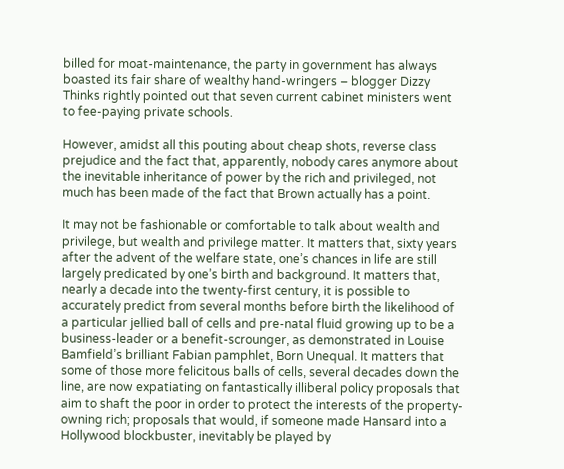billed for moat-maintenance, the party in government has always boasted its fair share of wealthy hand-wringers – blogger Dizzy Thinks rightly pointed out that seven current cabinet ministers went to fee-paying private schools.

However, amidst all this pouting about cheap shots, reverse class prejudice and the fact that, apparently, nobody cares anymore about the inevitable inheritance of power by the rich and privileged, not much has been made of the fact that Brown actually has a point.

It may not be fashionable or comfortable to talk about wealth and privilege, but wealth and privilege matter. It matters that, sixty years after the advent of the welfare state, one’s chances in life are still largely predicated by one’s birth and background. It matters that, nearly a decade into the twenty-first century, it is possible to accurately predict from several months before birth the likelihood of a particular jellied ball of cells and pre-natal fluid growing up to be a business-leader or a benefit-scrounger, as demonstrated in Louise Bamfield’s brilliant Fabian pamphlet, Born Unequal. It matters that some of those more felicitous balls of cells, several decades down the line, are now expatiating on fantastically illiberal policy proposals that aim to shaft the poor in order to protect the interests of the property-owning rich; proposals that would, if someone made Hansard into a Hollywood blockbuster, inevitably be played by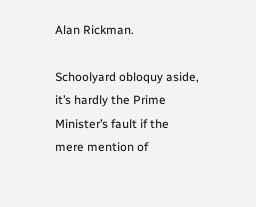Alan Rickman.

Schoolyard obloquy aside, it’s hardly the Prime Minister’s fault if the mere mention of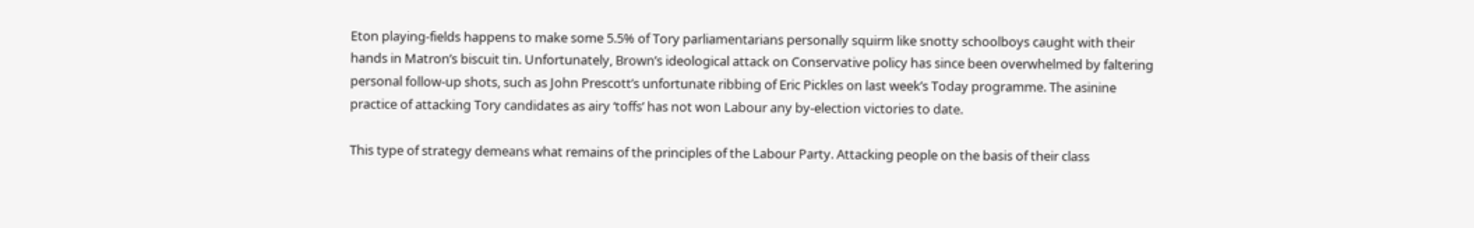Eton playing-fields happens to make some 5.5% of Tory parliamentarians personally squirm like snotty schoolboys caught with their hands in Matron’s biscuit tin. Unfortunately, Brown’s ideological attack on Conservative policy has since been overwhelmed by faltering personal follow-up shots, such as John Prescott’s unfortunate ribbing of Eric Pickles on last week’s Today programme. The asinine practice of attacking Tory candidates as airy ‘toffs’ has not won Labour any by-election victories to date.

This type of strategy demeans what remains of the principles of the Labour Party. Attacking people on the basis of their class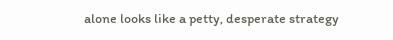alone looks like a petty, desperate strategy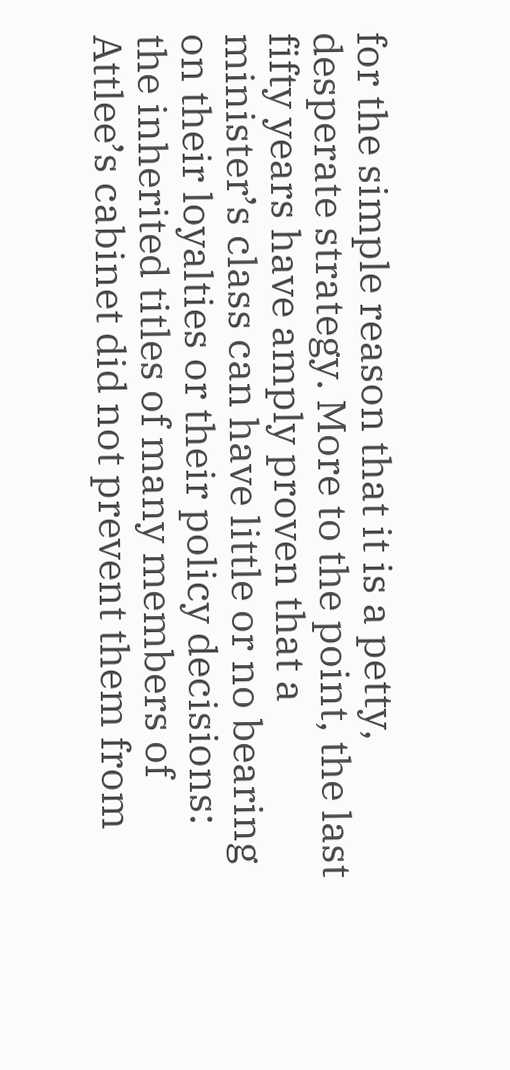for the simple reason that it is a petty, desperate strategy. More to the point, the last fifty years have amply proven that a minister’s class can have little or no bearing on their loyalties or their policy decisions: the inherited titles of many members of Attlee’s cabinet did not prevent them from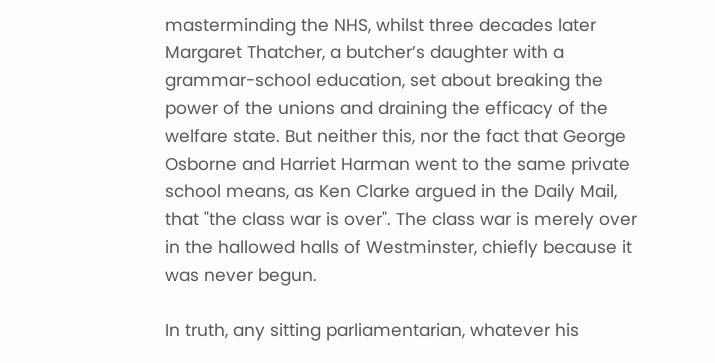masterminding the NHS, whilst three decades later Margaret Thatcher, a butcher’s daughter with a grammar-school education, set about breaking the power of the unions and draining the efficacy of the welfare state. But neither this, nor the fact that George Osborne and Harriet Harman went to the same private school means, as Ken Clarke argued in the Daily Mail, that "the class war is over". The class war is merely over in the hallowed halls of Westminster, chiefly because it was never begun.

In truth, any sitting parliamentarian, whatever his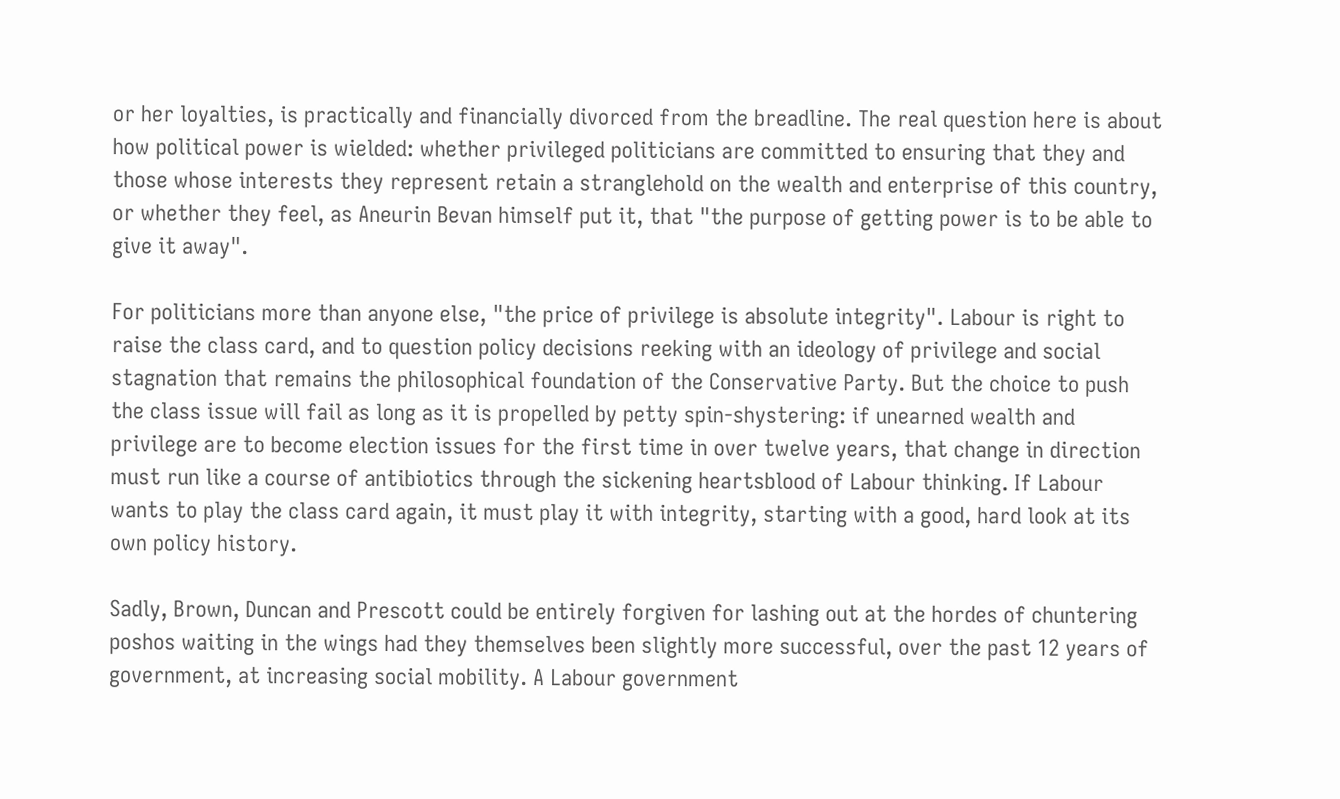or her loyalties, is practically and financially divorced from the breadline. The real question here is about how political power is wielded: whether privileged politicians are committed to ensuring that they and those whose interests they represent retain a stranglehold on the wealth and enterprise of this country, or whether they feel, as Aneurin Bevan himself put it, that "the purpose of getting power is to be able to give it away".

For politicians more than anyone else, "the price of privilege is absolute integrity". Labour is right to raise the class card, and to question policy decisions reeking with an ideology of privilege and social stagnation that remains the philosophical foundation of the Conservative Party. But the choice to push the class issue will fail as long as it is propelled by petty spin-shystering: if unearned wealth and privilege are to become election issues for the first time in over twelve years, that change in direction must run like a course of antibiotics through the sickening heartsblood of Labour thinking. If Labour wants to play the class card again, it must play it with integrity, starting with a good, hard look at its own policy history.

Sadly, Brown, Duncan and Prescott could be entirely forgiven for lashing out at the hordes of chuntering poshos waiting in the wings had they themselves been slightly more successful, over the past 12 years of government, at increasing social mobility. A Labour government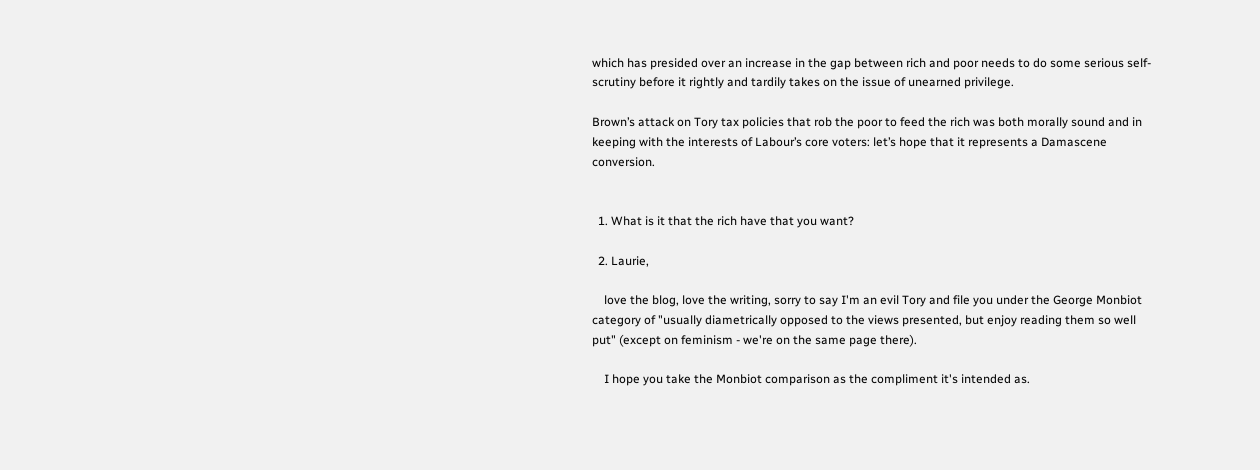which has presided over an increase in the gap between rich and poor needs to do some serious self-scrutiny before it rightly and tardily takes on the issue of unearned privilege.

Brown’s attack on Tory tax policies that rob the poor to feed the rich was both morally sound and in keeping with the interests of Labour’s core voters: let’s hope that it represents a Damascene conversion.


  1. What is it that the rich have that you want?

  2. Laurie,

    love the blog, love the writing, sorry to say I'm an evil Tory and file you under the George Monbiot category of "usually diametrically opposed to the views presented, but enjoy reading them so well put" (except on feminism - we're on the same page there).

    I hope you take the Monbiot comparison as the compliment it's intended as.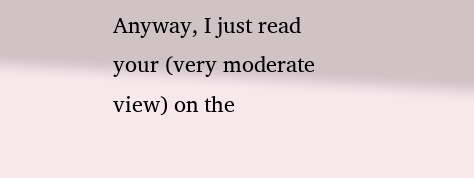Anyway, I just read your (very moderate view) on the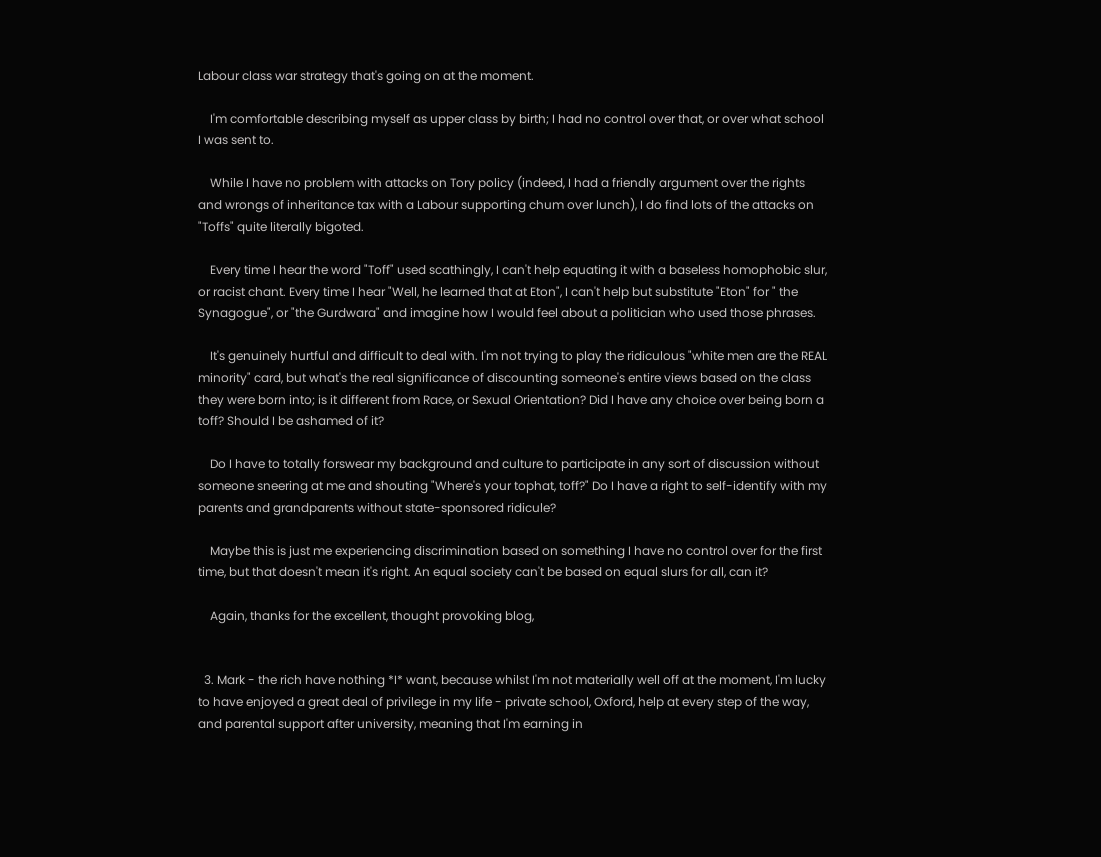Labour class war strategy that's going on at the moment.

    I'm comfortable describing myself as upper class by birth; I had no control over that, or over what school I was sent to.

    While I have no problem with attacks on Tory policy (indeed, I had a friendly argument over the rights and wrongs of inheritance tax with a Labour supporting chum over lunch), I do find lots of the attacks on "Toffs" quite literally bigoted.

    Every time I hear the word "Toff" used scathingly, I can't help equating it with a baseless homophobic slur, or racist chant. Every time I hear "Well, he learned that at Eton", I can't help but substitute "Eton" for " the Synagogue", or "the Gurdwara" and imagine how I would feel about a politician who used those phrases.

    It's genuinely hurtful and difficult to deal with. I'm not trying to play the ridiculous "white men are the REAL minority" card, but what's the real significance of discounting someone's entire views based on the class they were born into; is it different from Race, or Sexual Orientation? Did I have any choice over being born a toff? Should I be ashamed of it?

    Do I have to totally forswear my background and culture to participate in any sort of discussion without someone sneering at me and shouting "Where's your tophat, toff?" Do I have a right to self-identify with my parents and grandparents without state-sponsored ridicule?

    Maybe this is just me experiencing discrimination based on something I have no control over for the first time, but that doesn't mean it's right. An equal society can't be based on equal slurs for all, can it?

    Again, thanks for the excellent, thought provoking blog,


  3. Mark - the rich have nothing *I* want, because whilst I'm not materially well off at the moment, I'm lucky to have enjoyed a great deal of privilege in my life - private school, Oxford, help at every step of the way, and parental support after university, meaning that I'm earning in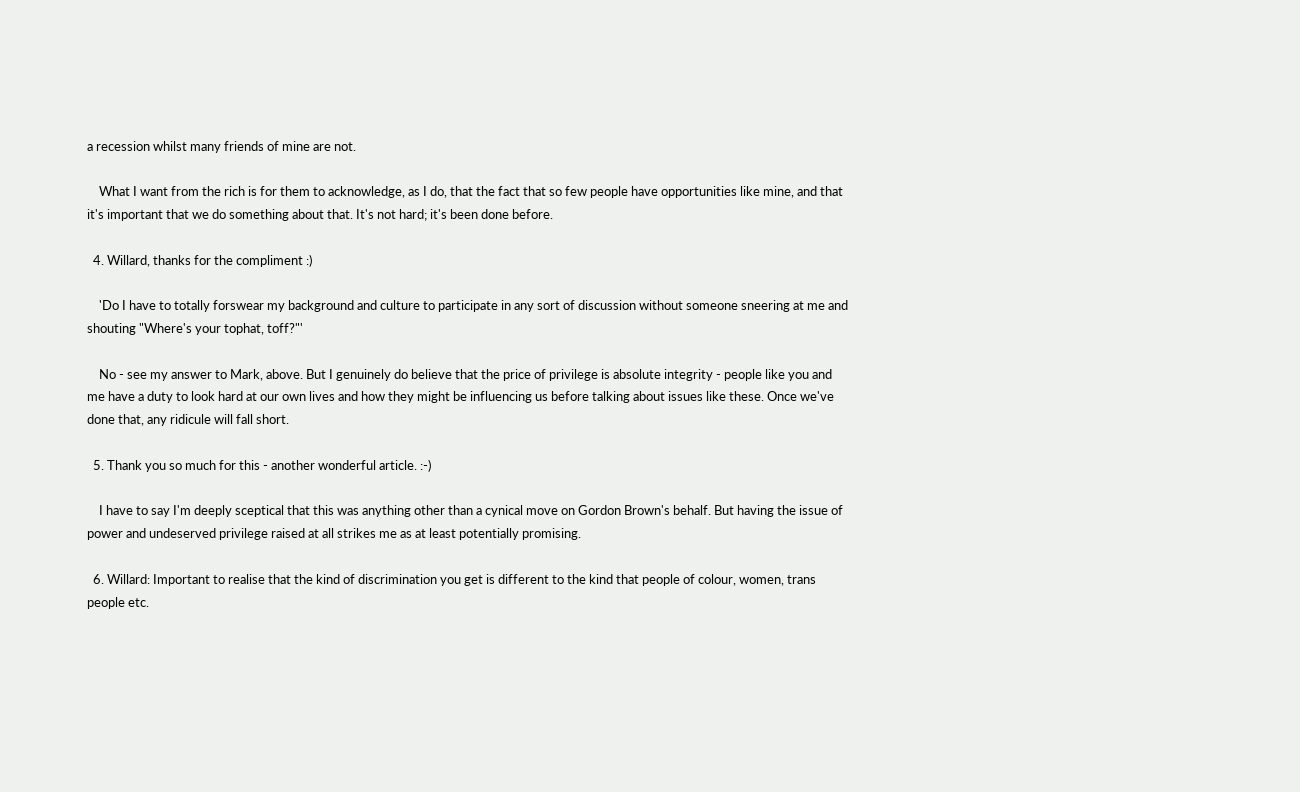a recession whilst many friends of mine are not.

    What I want from the rich is for them to acknowledge, as I do, that the fact that so few people have opportunities like mine, and that it's important that we do something about that. It's not hard; it's been done before.

  4. Willard, thanks for the compliment :)

    'Do I have to totally forswear my background and culture to participate in any sort of discussion without someone sneering at me and shouting "Where's your tophat, toff?"'

    No - see my answer to Mark, above. But I genuinely do believe that the price of privilege is absolute integrity - people like you and me have a duty to look hard at our own lives and how they might be influencing us before talking about issues like these. Once we've done that, any ridicule will fall short.

  5. Thank you so much for this - another wonderful article. :-)

    I have to say I'm deeply sceptical that this was anything other than a cynical move on Gordon Brown's behalf. But having the issue of power and undeserved privilege raised at all strikes me as at least potentially promising.

  6. Willard: Important to realise that the kind of discrimination you get is different to the kind that people of colour, women, trans people etc.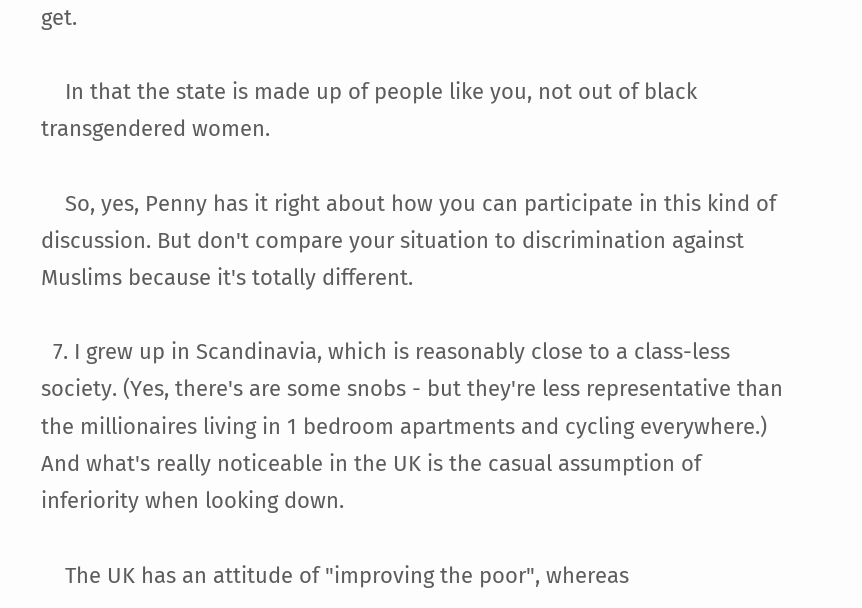get.

    In that the state is made up of people like you, not out of black transgendered women.

    So, yes, Penny has it right about how you can participate in this kind of discussion. But don't compare your situation to discrimination against Muslims because it's totally different.

  7. I grew up in Scandinavia, which is reasonably close to a class-less society. (Yes, there's are some snobs - but they're less representative than the millionaires living in 1 bedroom apartments and cycling everywhere.) And what's really noticeable in the UK is the casual assumption of inferiority when looking down.

    The UK has an attitude of "improving the poor", whereas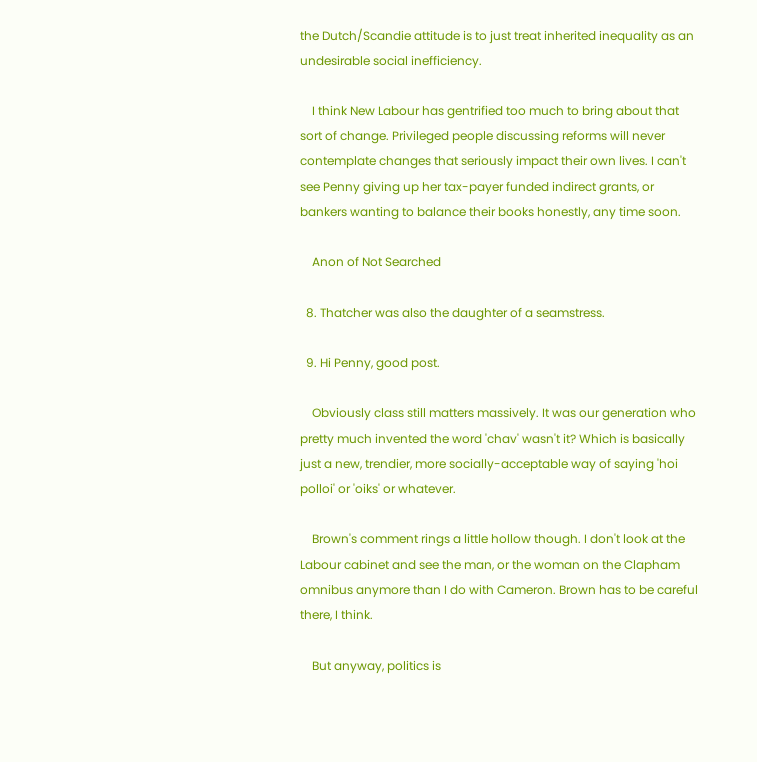the Dutch/Scandie attitude is to just treat inherited inequality as an undesirable social inefficiency.

    I think New Labour has gentrified too much to bring about that sort of change. Privileged people discussing reforms will never contemplate changes that seriously impact their own lives. I can't see Penny giving up her tax-payer funded indirect grants, or bankers wanting to balance their books honestly, any time soon.

    Anon of Not Searched

  8. Thatcher was also the daughter of a seamstress.

  9. Hi Penny, good post.

    Obviously class still matters massively. It was our generation who pretty much invented the word 'chav' wasn't it? Which is basically just a new, trendier, more socially-acceptable way of saying 'hoi polloi' or 'oiks' or whatever.

    Brown's comment rings a little hollow though. I don't look at the Labour cabinet and see the man, or the woman on the Clapham omnibus anymore than I do with Cameron. Brown has to be careful there, I think.

    But anyway, politics is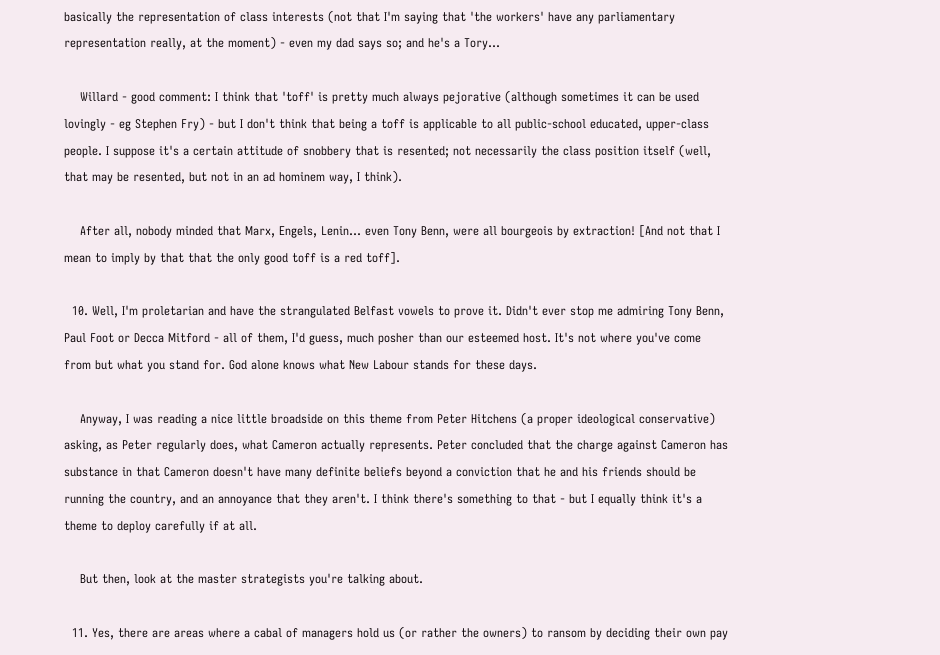basically the representation of class interests (not that I'm saying that 'the workers' have any parliamentary representation really, at the moment) - even my dad says so; and he's a Tory...

    Willard - good comment: I think that 'toff' is pretty much always pejorative (although sometimes it can be used lovingly - eg Stephen Fry) - but I don't think that being a toff is applicable to all public-school educated, upper-class people. I suppose it's a certain attitude of snobbery that is resented; not necessarily the class position itself (well, that may be resented, but not in an ad hominem way, I think).

    After all, nobody minded that Marx, Engels, Lenin... even Tony Benn, were all bourgeois by extraction! [And not that I mean to imply by that that the only good toff is a red toff].

  10. Well, I'm proletarian and have the strangulated Belfast vowels to prove it. Didn't ever stop me admiring Tony Benn, Paul Foot or Decca Mitford - all of them, I'd guess, much posher than our esteemed host. It's not where you've come from but what you stand for. God alone knows what New Labour stands for these days.

    Anyway, I was reading a nice little broadside on this theme from Peter Hitchens (a proper ideological conservative) asking, as Peter regularly does, what Cameron actually represents. Peter concluded that the charge against Cameron has substance in that Cameron doesn't have many definite beliefs beyond a conviction that he and his friends should be running the country, and an annoyance that they aren't. I think there's something to that - but I equally think it's a theme to deploy carefully if at all.

    But then, look at the master strategists you're talking about.

  11. Yes, there are areas where a cabal of managers hold us (or rather the owners) to ransom by deciding their own pay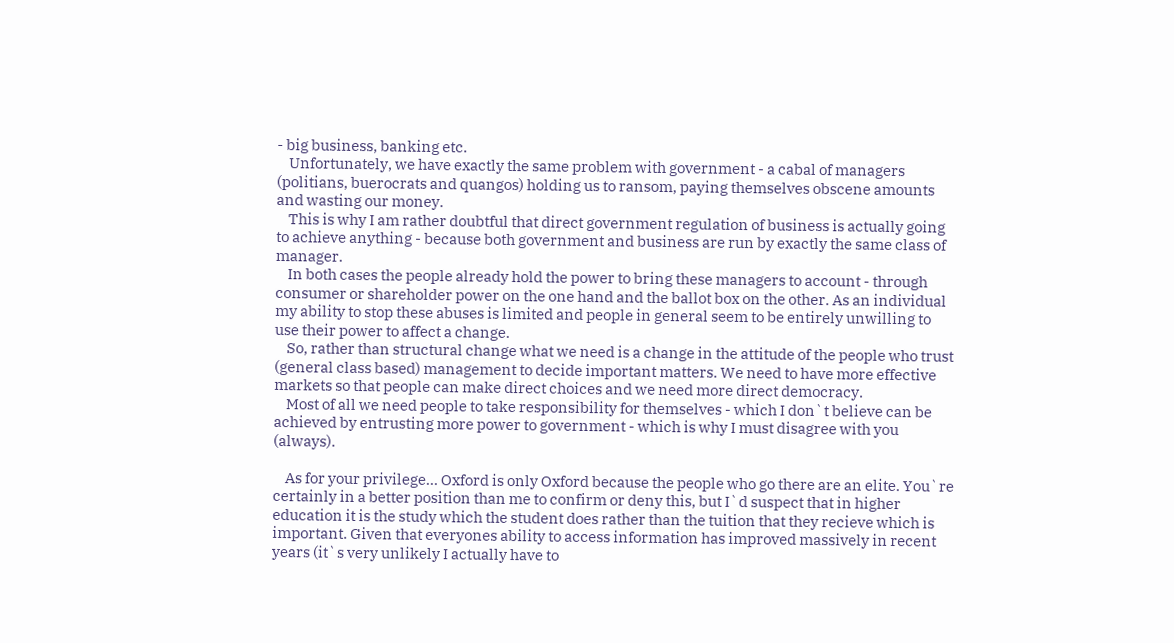- big business, banking etc.
    Unfortunately, we have exactly the same problem with government - a cabal of managers (politians, buerocrats and quangos) holding us to ransom, paying themselves obscene amounts and wasting our money.
    This is why I am rather doubtful that direct government regulation of business is actually going to achieve anything - because both government and business are run by exactly the same class of manager.
    In both cases the people already hold the power to bring these managers to account - through consumer or shareholder power on the one hand and the ballot box on the other. As an individual my ability to stop these abuses is limited and people in general seem to be entirely unwilling to use their power to affect a change.
    So, rather than structural change what we need is a change in the attitude of the people who trust (general class based) management to decide important matters. We need to have more effective markets so that people can make direct choices and we need more direct democracy.
    Most of all we need people to take responsibility for themselves - which I don`t believe can be achieved by entrusting more power to government - which is why I must disagree with you (always).

    As for your privilege... Oxford is only Oxford because the people who go there are an elite. You`re certainly in a better position than me to confirm or deny this, but I`d suspect that in higher education it is the study which the student does rather than the tuition that they recieve which is important. Given that everyones ability to access information has improved massively in recent years (it`s very unlikely I actually have to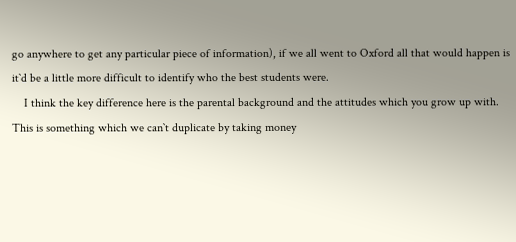go anywhere to get any particular piece of information), if we all went to Oxford all that would happen is it`d be a little more difficult to identify who the best students were.
    I think the key difference here is the parental background and the attitudes which you grow up with. This is something which we can`t duplicate by taking money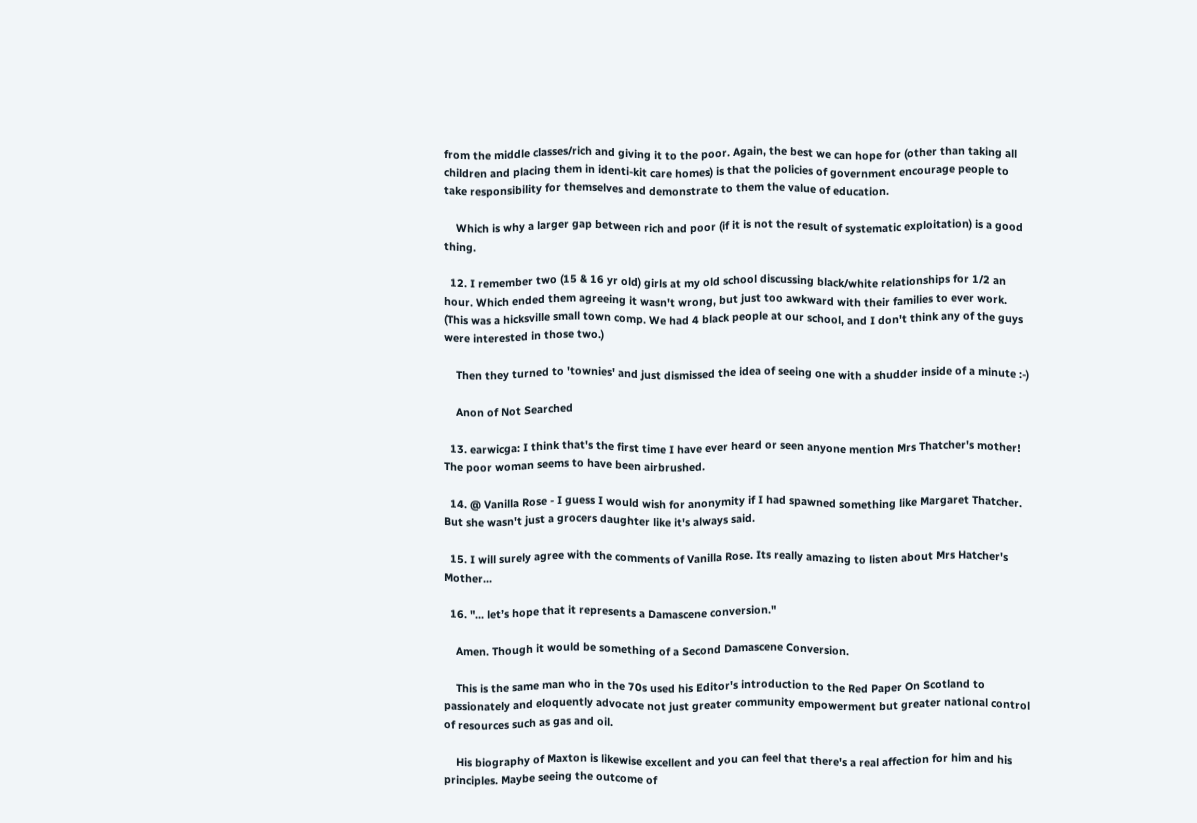from the middle classes/rich and giving it to the poor. Again, the best we can hope for (other than taking all children and placing them in identi-kit care homes) is that the policies of government encourage people to take responsibility for themselves and demonstrate to them the value of education.

    Which is why a larger gap between rich and poor (if it is not the result of systematic exploitation) is a good thing.

  12. I remember two (15 & 16 yr old) girls at my old school discussing black/white relationships for 1/2 an hour. Which ended them agreeing it wasn't wrong, but just too awkward with their families to ever work. (This was a hicksville small town comp. We had 4 black people at our school, and I don't think any of the guys were interested in those two.)

    Then they turned to 'townies' and just dismissed the idea of seeing one with a shudder inside of a minute :-)

    Anon of Not Searched

  13. earwicga: I think that's the first time I have ever heard or seen anyone mention Mrs Thatcher's mother! The poor woman seems to have been airbrushed.

  14. @ Vanilla Rose - I guess I would wish for anonymity if I had spawned something like Margaret Thatcher. But she wasn't just a grocers daughter like it's always said.

  15. I will surely agree with the comments of Vanilla Rose. Its really amazing to listen about Mrs Hatcher's Mother...

  16. "... let’s hope that it represents a Damascene conversion."

    Amen. Though it would be something of a Second Damascene Conversion.

    This is the same man who in the 70s used his Editor's introduction to the Red Paper On Scotland to passionately and eloquently advocate not just greater community empowerment but greater national control of resources such as gas and oil.

    His biography of Maxton is likewise excellent and you can feel that there's a real affection for him and his principles. Maybe seeing the outcome of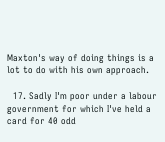Maxton's way of doing things is a lot to do with his own approach.

  17. Sadly I'm poor under a labour government for which I've held a card for 40 odd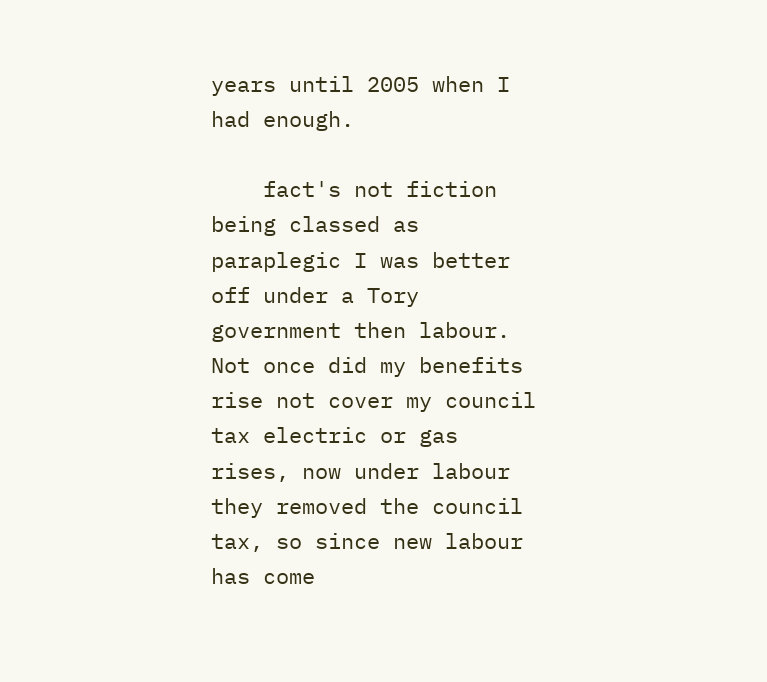years until 2005 when I had enough.

    fact's not fiction being classed as paraplegic I was better off under a Tory government then labour. Not once did my benefits rise not cover my council tax electric or gas rises, now under labour they removed the council tax, so since new labour has come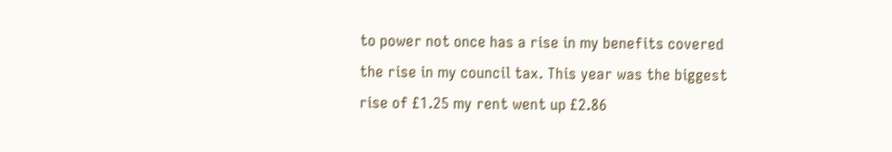to power not once has a rise in my benefits covered the rise in my council tax. This year was the biggest rise of £1.25 my rent went up £2.86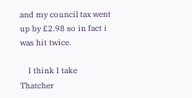and my council tax went up by £2.98 so in fact i was hit twice.

    I think I take Thatcher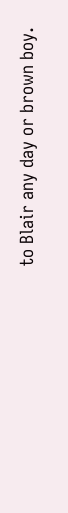to Blair any day or brown boy.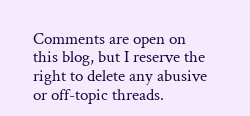Comments are open on this blog, but I reserve the right to delete any abusive or off-topic threads.